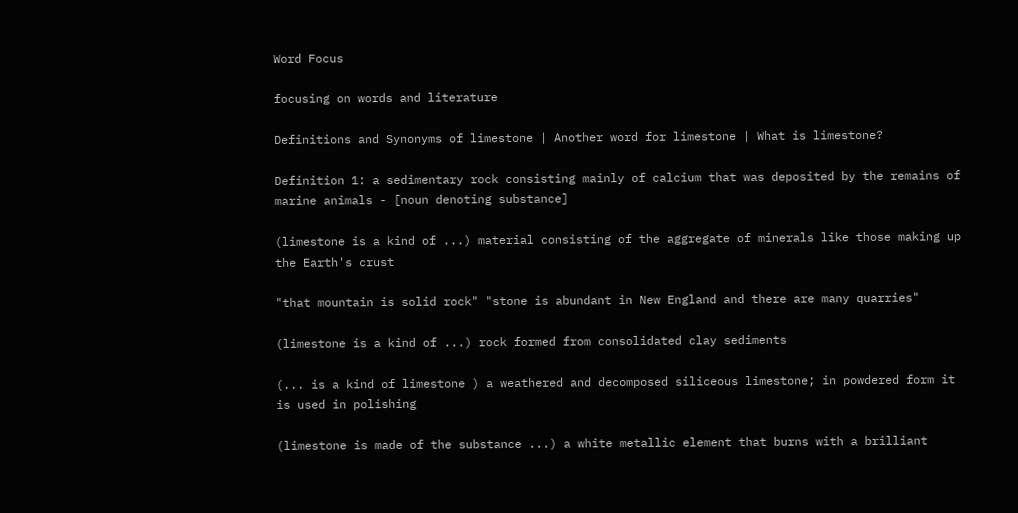Word Focus

focusing on words and literature

Definitions and Synonyms of limestone | Another word for limestone | What is limestone?

Definition 1: a sedimentary rock consisting mainly of calcium that was deposited by the remains of marine animals - [noun denoting substance]

(limestone is a kind of ...) material consisting of the aggregate of minerals like those making up the Earth's crust

"that mountain is solid rock" "stone is abundant in New England and there are many quarries"

(limestone is a kind of ...) rock formed from consolidated clay sediments

(... is a kind of limestone ) a weathered and decomposed siliceous limestone; in powdered form it is used in polishing

(limestone is made of the substance ...) a white metallic element that burns with a brilliant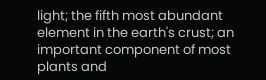light; the fifth most abundant element in the earth's crust; an important component of most plants and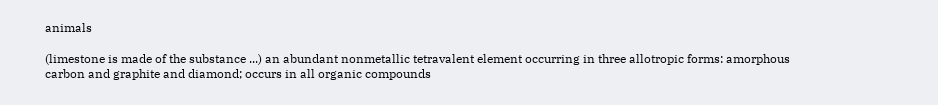animals

(limestone is made of the substance ...) an abundant nonmetallic tetravalent element occurring in three allotropic forms: amorphous carbon and graphite and diamond; occurs in all organic compounds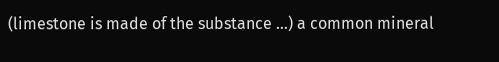(limestone is made of the substance ...) a common mineral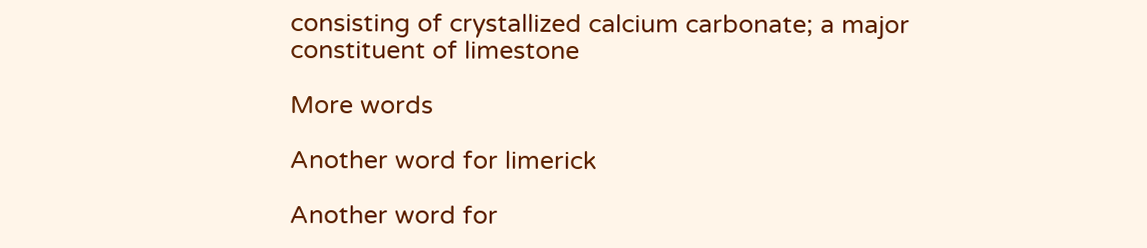consisting of crystallized calcium carbonate; a major constituent of limestone

More words

Another word for limerick

Another word for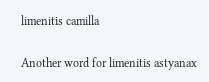limenitis camilla

Another word for limenitis astyanax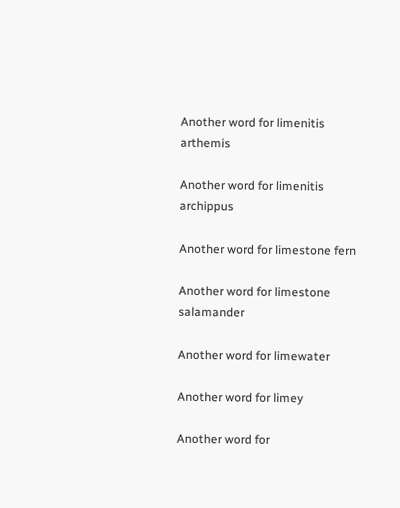Another word for limenitis arthemis

Another word for limenitis archippus

Another word for limestone fern

Another word for limestone salamander

Another word for limewater

Another word for limey

Another word for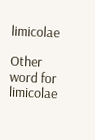limicolae

Other word for limicolae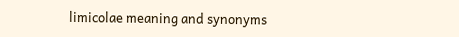limicolae meaning and synonyms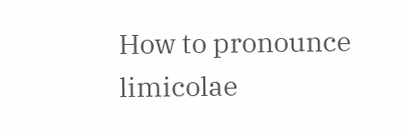How to pronounce limicolae